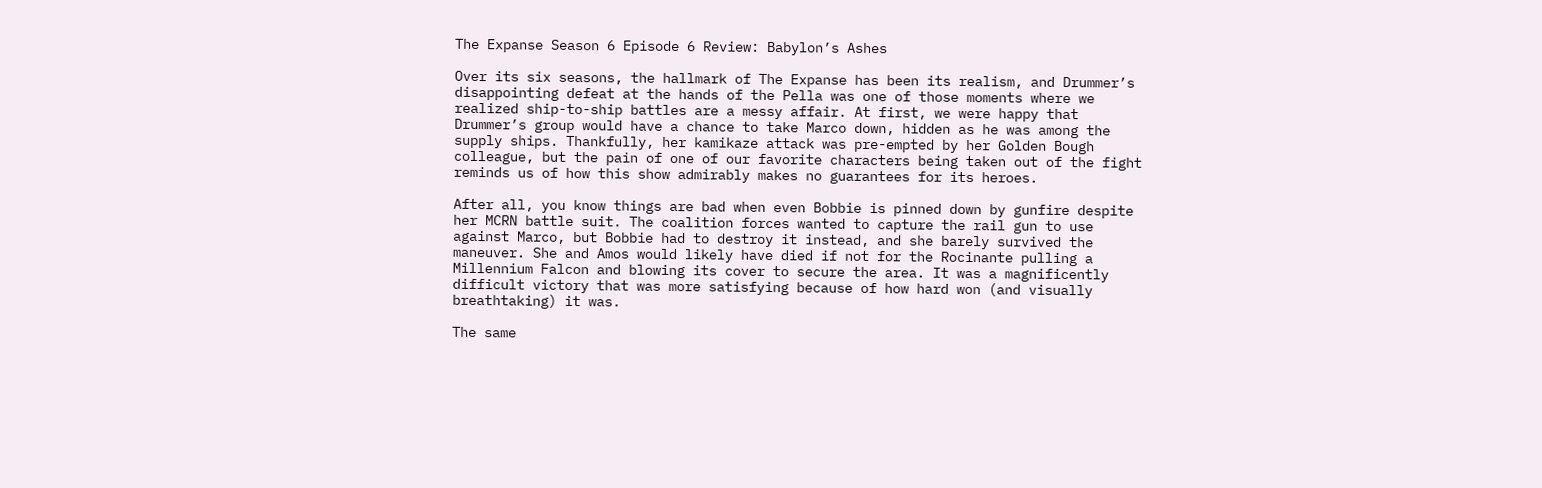The Expanse Season 6 Episode 6 Review: Babylon’s Ashes

Over its six seasons, the hallmark of The Expanse has been its realism, and Drummer’s disappointing defeat at the hands of the Pella was one of those moments where we realized ship-to-ship battles are a messy affair. At first, we were happy that Drummer’s group would have a chance to take Marco down, hidden as he was among the supply ships. Thankfully, her kamikaze attack was pre-empted by her Golden Bough colleague, but the pain of one of our favorite characters being taken out of the fight reminds us of how this show admirably makes no guarantees for its heroes.

After all, you know things are bad when even Bobbie is pinned down by gunfire despite her MCRN battle suit. The coalition forces wanted to capture the rail gun to use against Marco, but Bobbie had to destroy it instead, and she barely survived the maneuver. She and Amos would likely have died if not for the Rocinante pulling a Millennium Falcon and blowing its cover to secure the area. It was a magnificently difficult victory that was more satisfying because of how hard won (and visually breathtaking) it was.

The same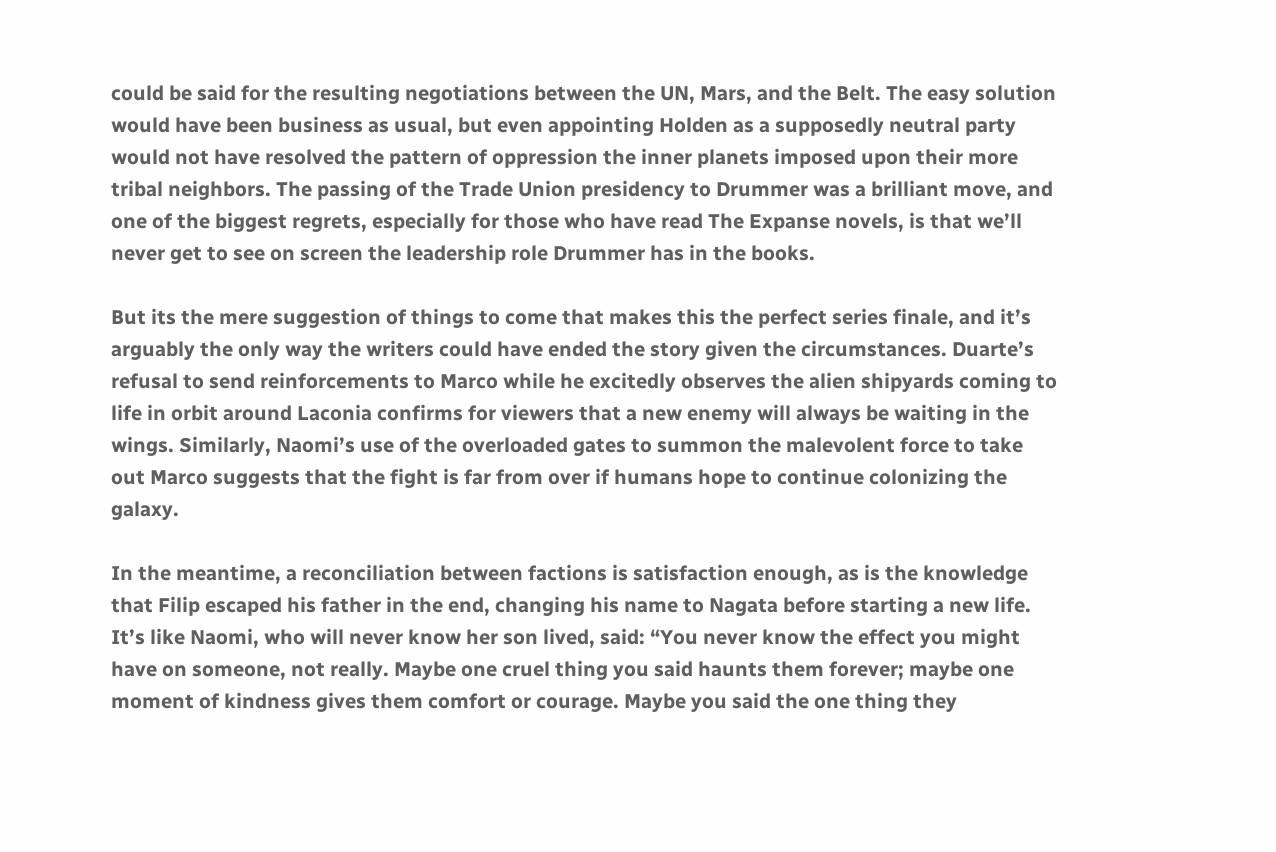could be said for the resulting negotiations between the UN, Mars, and the Belt. The easy solution would have been business as usual, but even appointing Holden as a supposedly neutral party would not have resolved the pattern of oppression the inner planets imposed upon their more tribal neighbors. The passing of the Trade Union presidency to Drummer was a brilliant move, and one of the biggest regrets, especially for those who have read The Expanse novels, is that we’ll never get to see on screen the leadership role Drummer has in the books.

But its the mere suggestion of things to come that makes this the perfect series finale, and it’s arguably the only way the writers could have ended the story given the circumstances. Duarte’s refusal to send reinforcements to Marco while he excitedly observes the alien shipyards coming to life in orbit around Laconia confirms for viewers that a new enemy will always be waiting in the wings. Similarly, Naomi’s use of the overloaded gates to summon the malevolent force to take out Marco suggests that the fight is far from over if humans hope to continue colonizing the galaxy.

In the meantime, a reconciliation between factions is satisfaction enough, as is the knowledge that Filip escaped his father in the end, changing his name to Nagata before starting a new life. It’s like Naomi, who will never know her son lived, said: “You never know the effect you might have on someone, not really. Maybe one cruel thing you said haunts them forever; maybe one moment of kindness gives them comfort or courage. Maybe you said the one thing they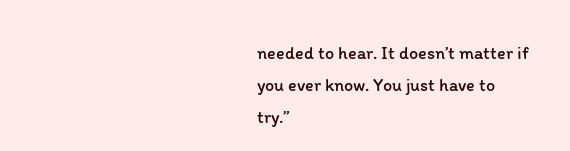needed to hear. It doesn’t matter if you ever know. You just have to try.”